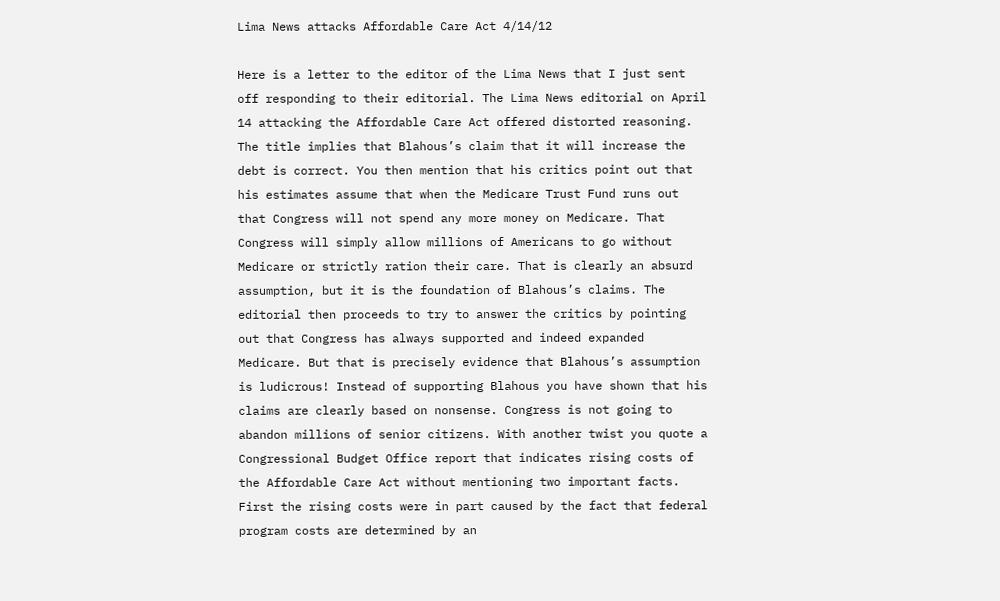Lima News attacks Affordable Care Act 4/14/12

Here is a letter to the editor of the Lima News that I just sent off responding to their editorial. The Lima News editorial on April 14 attacking the Affordable Care Act offered distorted reasoning. The title implies that Blahous’s claim that it will increase the debt is correct. You then mention that his critics point out that his estimates assume that when the Medicare Trust Fund runs out that Congress will not spend any more money on Medicare. That Congress will simply allow millions of Americans to go without Medicare or strictly ration their care. That is clearly an absurd assumption, but it is the foundation of Blahous’s claims. The editorial then proceeds to try to answer the critics by pointing out that Congress has always supported and indeed expanded Medicare. But that is precisely evidence that Blahous’s assumption is ludicrous! Instead of supporting Blahous you have shown that his claims are clearly based on nonsense. Congress is not going to abandon millions of senior citizens. With another twist you quote a Congressional Budget Office report that indicates rising costs of the Affordable Care Act without mentioning two important facts. First the rising costs were in part caused by the fact that federal program costs are determined by an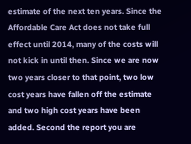estimate of the next ten years. Since the Affordable Care Act does not take full effect until 2014, many of the costs will not kick in until then. Since we are now two years closer to that point, two low cost years have fallen off the estimate and two high cost years have been added. Second the report you are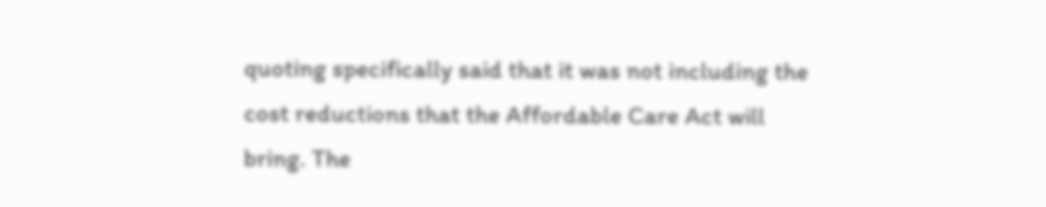quoting specifically said that it was not including the cost reductions that the Affordable Care Act will bring. The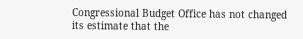Congressional Budget Office has not changed its estimate that the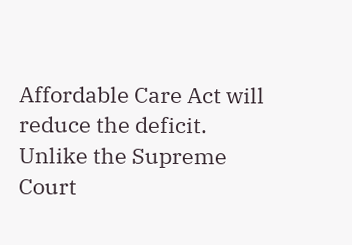Affordable Care Act will reduce the deficit. Unlike the Supreme Court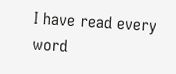I have read every word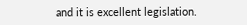and it is excellent legislation.